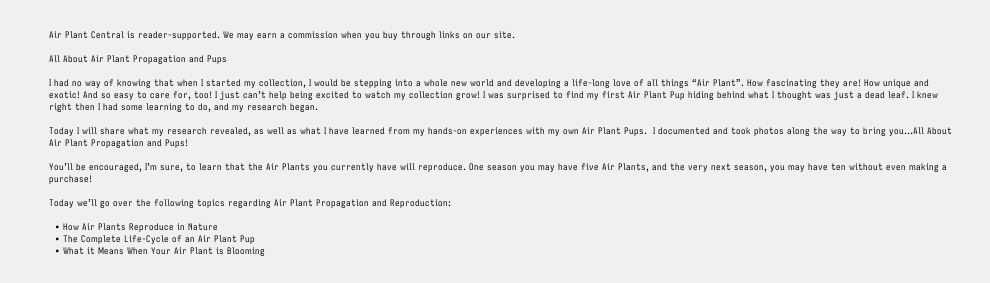Air Plant Central is reader-supported. We may earn a commission when you buy through links on our site.

All About Air Plant Propagation and Pups

I had no way of knowing that when I started my collection, I would be stepping into a whole new world and developing a life-long love of all things “Air Plant”. How fascinating they are! How unique and exotic! And so easy to care for, too! I just can’t help being excited to watch my collection grow! I was surprised to find my first Air Plant Pup hiding behind what I thought was just a dead leaf. I knew right then I had some learning to do, and my research began.

Today I will share what my research revealed, as well as what I have learned from my hands-on experiences with my own Air Plant Pups.  I documented and took photos along the way to bring you…All About Air Plant Propagation and Pups!

You’ll be encouraged, I’m sure, to learn that the Air Plants you currently have will reproduce. One season you may have five Air Plants, and the very next season, you may have ten without even making a purchase!

Today we’ll go over the following topics regarding Air Plant Propagation and Reproduction:

  • How Air Plants Reproduce in Nature
  • The Complete Life-Cycle of an Air Plant Pup
  • What it Means When Your Air Plant is Blooming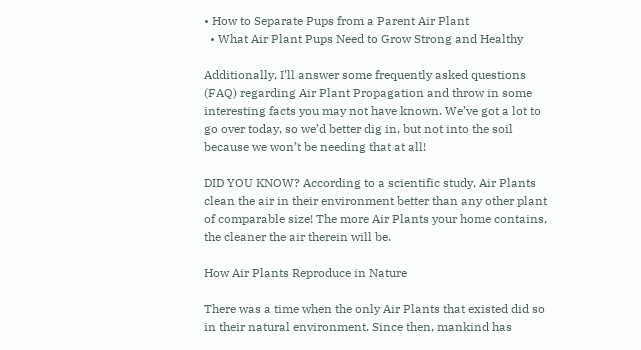• How to Separate Pups from a Parent Air Plant
  • What Air Plant Pups Need to Grow Strong and Healthy

Additionally, I’ll answer some frequently asked questions (FAQ) regarding Air Plant Propagation and throw in some interesting facts you may not have known. We’ve got a lot to go over today, so we’d better dig in, but not into the soil because we won’t be needing that at all!

DID YOU KNOW? According to a scientific study, Air Plants clean the air in their environment better than any other plant of comparable size! The more Air Plants your home contains, the cleaner the air therein will be.

How Air Plants Reproduce in Nature

There was a time when the only Air Plants that existed did so in their natural environment. Since then, mankind has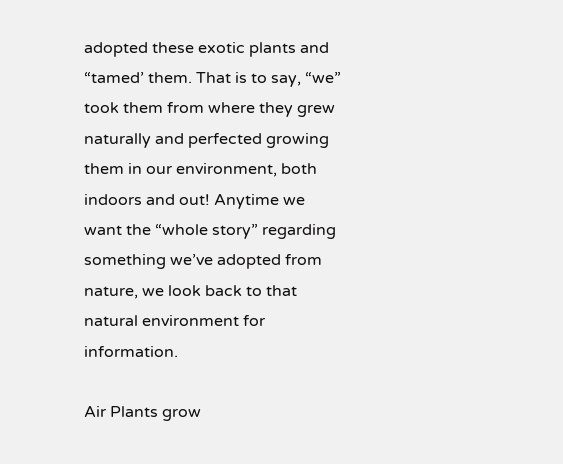adopted these exotic plants and “tamed’ them. That is to say, “we” took them from where they grew naturally and perfected growing them in our environment, both indoors and out! Anytime we want the “whole story” regarding something we’ve adopted from nature, we look back to that natural environment for information.

Air Plants grow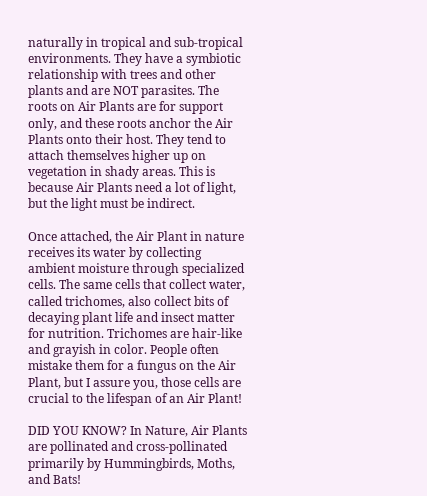naturally in tropical and sub-tropical environments. They have a symbiotic relationship with trees and other plants and are NOT parasites. The roots on Air Plants are for support only, and these roots anchor the Air Plants onto their host. They tend to attach themselves higher up on vegetation in shady areas. This is because Air Plants need a lot of light, but the light must be indirect.

Once attached, the Air Plant in nature receives its water by collecting ambient moisture through specialized cells. The same cells that collect water, called trichomes, also collect bits of decaying plant life and insect matter for nutrition. Trichomes are hair-like and grayish in color. People often mistake them for a fungus on the Air Plant, but I assure you, those cells are crucial to the lifespan of an Air Plant!

DID YOU KNOW? In Nature, Air Plants are pollinated and cross-pollinated primarily by Hummingbirds, Moths, and Bats!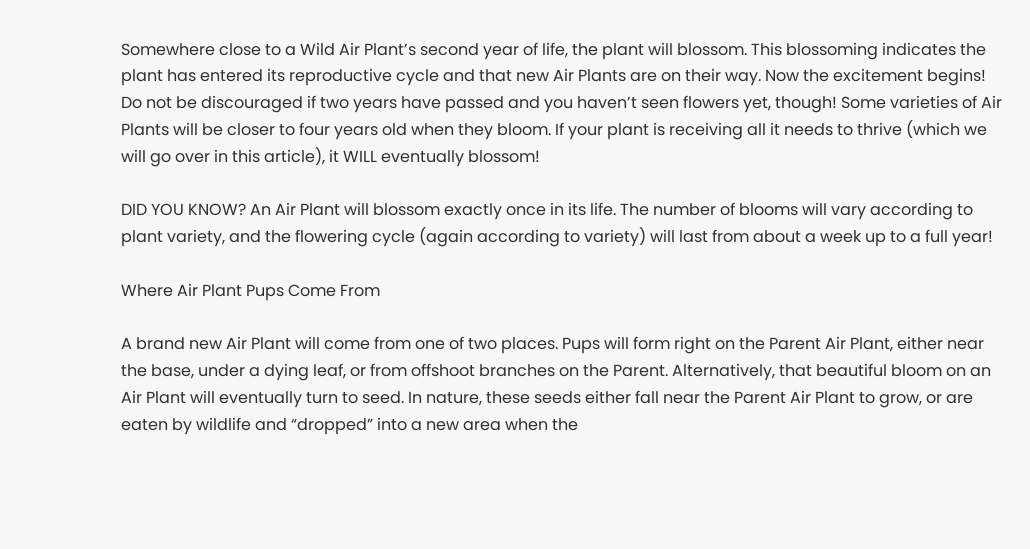Somewhere close to a Wild Air Plant’s second year of life, the plant will blossom. This blossoming indicates the plant has entered its reproductive cycle and that new Air Plants are on their way. Now the excitement begins! Do not be discouraged if two years have passed and you haven’t seen flowers yet, though! Some varieties of Air Plants will be closer to four years old when they bloom. If your plant is receiving all it needs to thrive (which we will go over in this article), it WILL eventually blossom!

DID YOU KNOW? An Air Plant will blossom exactly once in its life. The number of blooms will vary according to plant variety, and the flowering cycle (again according to variety) will last from about a week up to a full year!

Where Air Plant Pups Come From

A brand new Air Plant will come from one of two places. Pups will form right on the Parent Air Plant, either near the base, under a dying leaf, or from offshoot branches on the Parent. Alternatively, that beautiful bloom on an Air Plant will eventually turn to seed. In nature, these seeds either fall near the Parent Air Plant to grow, or are eaten by wildlife and “dropped” into a new area when the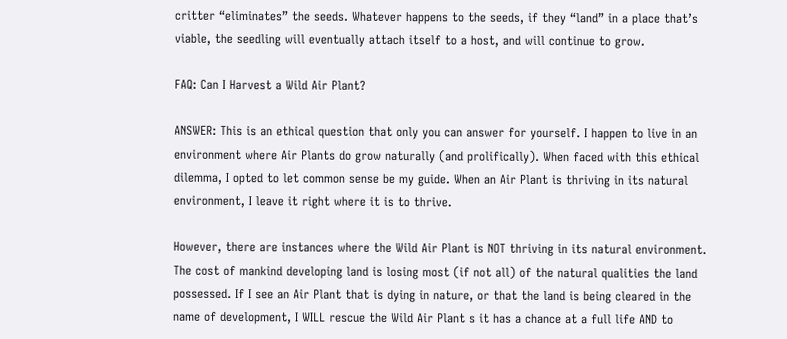critter “eliminates” the seeds. Whatever happens to the seeds, if they “land” in a place that’s viable, the seedling will eventually attach itself to a host, and will continue to grow.

FAQ: Can I Harvest a Wild Air Plant?

ANSWER: This is an ethical question that only you can answer for yourself. I happen to live in an environment where Air Plants do grow naturally (and prolifically). When faced with this ethical dilemma, I opted to let common sense be my guide. When an Air Plant is thriving in its natural environment, I leave it right where it is to thrive.

However, there are instances where the Wild Air Plant is NOT thriving in its natural environment. The cost of mankind developing land is losing most (if not all) of the natural qualities the land possessed. If I see an Air Plant that is dying in nature, or that the land is being cleared in the name of development, I WILL rescue the Wild Air Plant s it has a chance at a full life AND to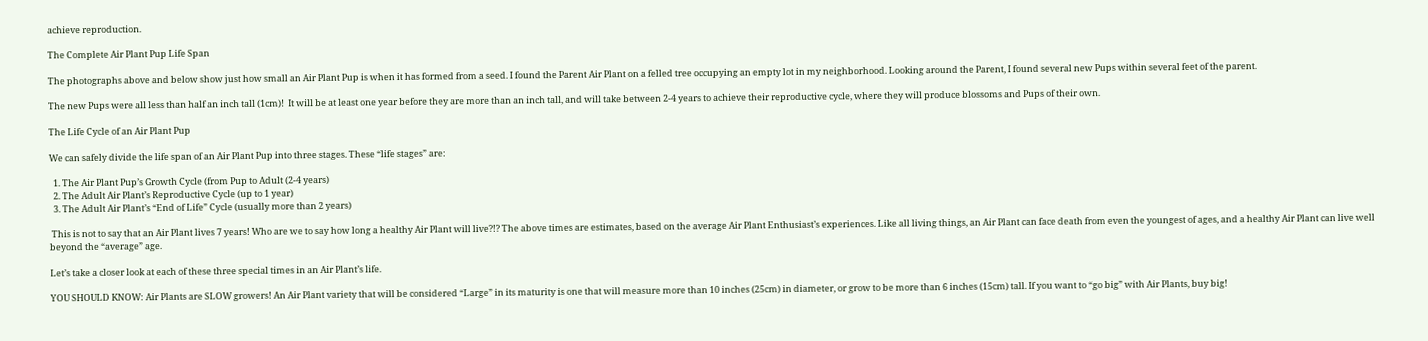achieve reproduction.

The Complete Air Plant Pup Life Span

The photographs above and below show just how small an Air Plant Pup is when it has formed from a seed. I found the Parent Air Plant on a felled tree occupying an empty lot in my neighborhood. Looking around the Parent, I found several new Pups within several feet of the parent.

The new Pups were all less than half an inch tall (1cm)!  It will be at least one year before they are more than an inch tall, and will take between 2-4 years to achieve their reproductive cycle, where they will produce blossoms and Pups of their own.

The Life Cycle of an Air Plant Pup

We can safely divide the life span of an Air Plant Pup into three stages. These “life stages” are:

  1. The Air Plant Pup’s Growth Cycle (from Pup to Adult (2-4 years)
  2. The Adult Air Plant’s Reproductive Cycle (up to 1 year)
  3. The Adult Air Plant’s “End of Life” Cycle (usually more than 2 years)

 This is not to say that an Air Plant lives 7 years! Who are we to say how long a healthy Air Plant will live?!? The above times are estimates, based on the average Air Plant Enthusiast’s experiences. Like all living things, an Air Plant can face death from even the youngest of ages, and a healthy Air Plant can live well beyond the “average” age.

Let’s take a closer look at each of these three special times in an Air Plant’s life.

YOU SHOULD KNOW: Air Plants are SLOW growers! An Air Plant variety that will be considered “Large” in its maturity is one that will measure more than 10 inches (25cm) in diameter, or grow to be more than 6 inches (15cm) tall. If you want to “go big” with Air Plants, buy big!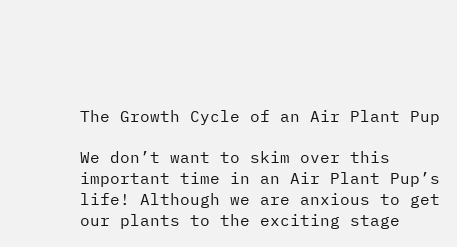The Growth Cycle of an Air Plant Pup

We don’t want to skim over this important time in an Air Plant Pup’s life! Although we are anxious to get our plants to the exciting stage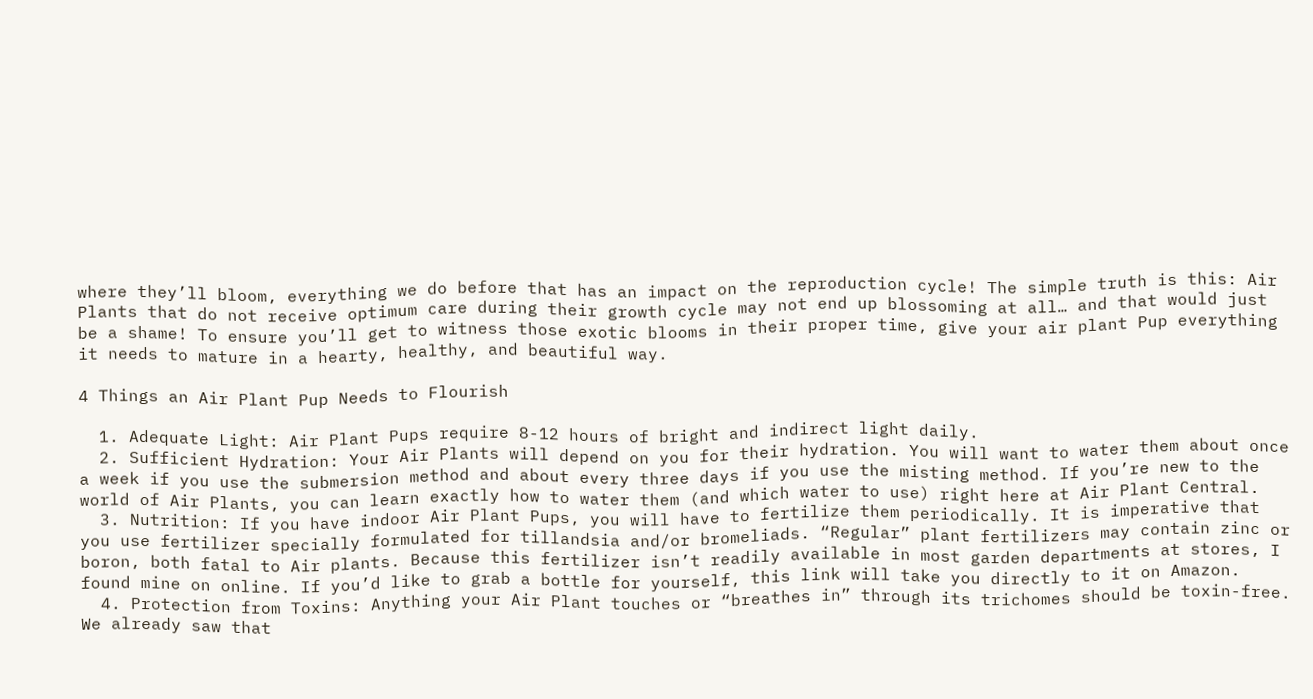where they’ll bloom, everything we do before that has an impact on the reproduction cycle! The simple truth is this: Air Plants that do not receive optimum care during their growth cycle may not end up blossoming at all… and that would just be a shame! To ensure you’ll get to witness those exotic blooms in their proper time, give your air plant Pup everything it needs to mature in a hearty, healthy, and beautiful way.

4 Things an Air Plant Pup Needs to Flourish

  1. Adequate Light: Air Plant Pups require 8-12 hours of bright and indirect light daily.
  2. Sufficient Hydration: Your Air Plants will depend on you for their hydration. You will want to water them about once a week if you use the submersion method and about every three days if you use the misting method. If you’re new to the world of Air Plants, you can learn exactly how to water them (and which water to use) right here at Air Plant Central.
  3. Nutrition: If you have indoor Air Plant Pups, you will have to fertilize them periodically. It is imperative that you use fertilizer specially formulated for tillandsia and/or bromeliads. “Regular” plant fertilizers may contain zinc or boron, both fatal to Air plants. Because this fertilizer isn’t readily available in most garden departments at stores, I found mine on online. If you’d like to grab a bottle for yourself, this link will take you directly to it on Amazon.
  4. Protection from Toxins: Anything your Air Plant touches or “breathes in” through its trichomes should be toxin-free. We already saw that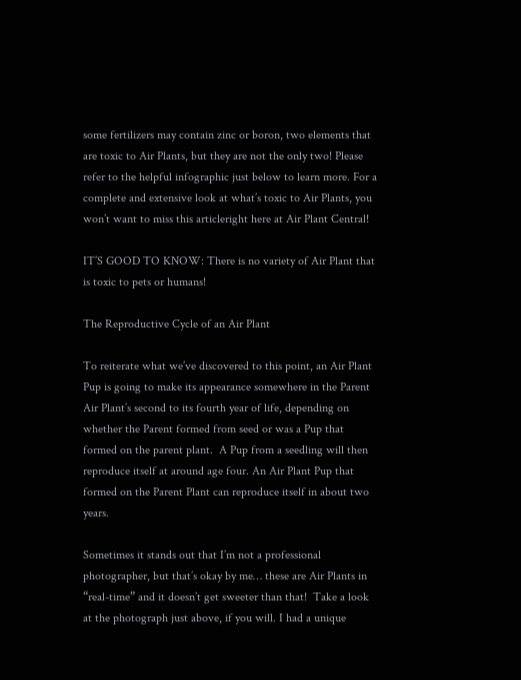some fertilizers may contain zinc or boron, two elements that are toxic to Air Plants, but they are not the only two! Please refer to the helpful infographic just below to learn more. For a complete and extensive look at what’s toxic to Air Plants, you won’t want to miss this articleright here at Air Plant Central!

IT’S GOOD TO KNOW: There is no variety of Air Plant that is toxic to pets or humans!

The Reproductive Cycle of an Air Plant

To reiterate what we’ve discovered to this point, an Air Plant Pup is going to make its appearance somewhere in the Parent Air Plant’s second to its fourth year of life, depending on whether the Parent formed from seed or was a Pup that formed on the parent plant.  A Pup from a seedling will then reproduce itself at around age four. An Air Plant Pup that formed on the Parent Plant can reproduce itself in about two years.

Sometimes it stands out that I’m not a professional photographer, but that’s okay by me… these are Air Plants in “real-time” and it doesn’t get sweeter than that!  Take a look at the photograph just above, if you will. I had a unique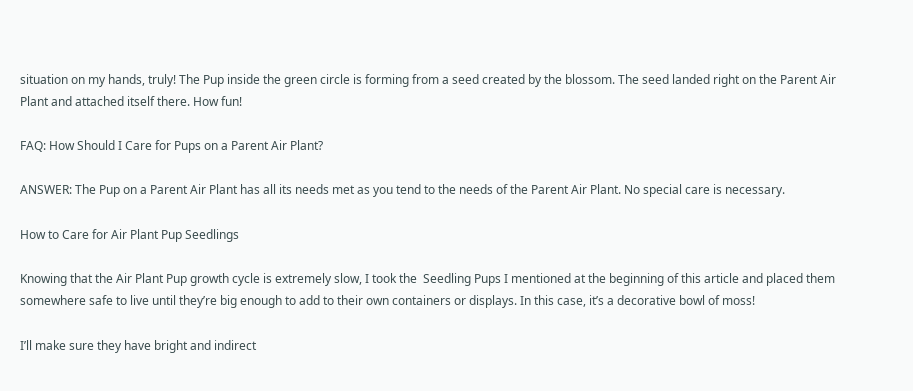situation on my hands, truly! The Pup inside the green circle is forming from a seed created by the blossom. The seed landed right on the Parent Air Plant and attached itself there. How fun!

FAQ: How Should I Care for Pups on a Parent Air Plant?

ANSWER: The Pup on a Parent Air Plant has all its needs met as you tend to the needs of the Parent Air Plant. No special care is necessary.

How to Care for Air Plant Pup Seedlings

Knowing that the Air Plant Pup growth cycle is extremely slow, I took the  Seedling Pups I mentioned at the beginning of this article and placed them somewhere safe to live until they’re big enough to add to their own containers or displays. In this case, it’s a decorative bowl of moss!

I’ll make sure they have bright and indirect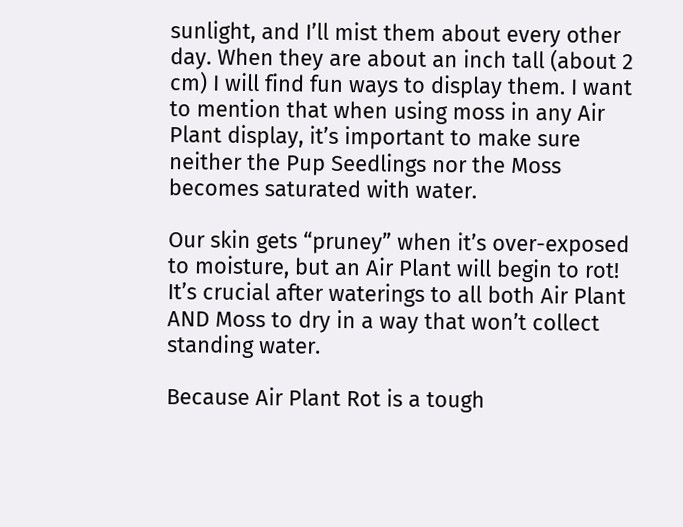sunlight, and I’ll mist them about every other day. When they are about an inch tall (about 2 cm) I will find fun ways to display them. I want to mention that when using moss in any Air Plant display, it’s important to make sure neither the Pup Seedlings nor the Moss becomes saturated with water.

Our skin gets “pruney” when it’s over-exposed to moisture, but an Air Plant will begin to rot! It’s crucial after waterings to all both Air Plant AND Moss to dry in a way that won’t collect standing water.

Because Air Plant Rot is a tough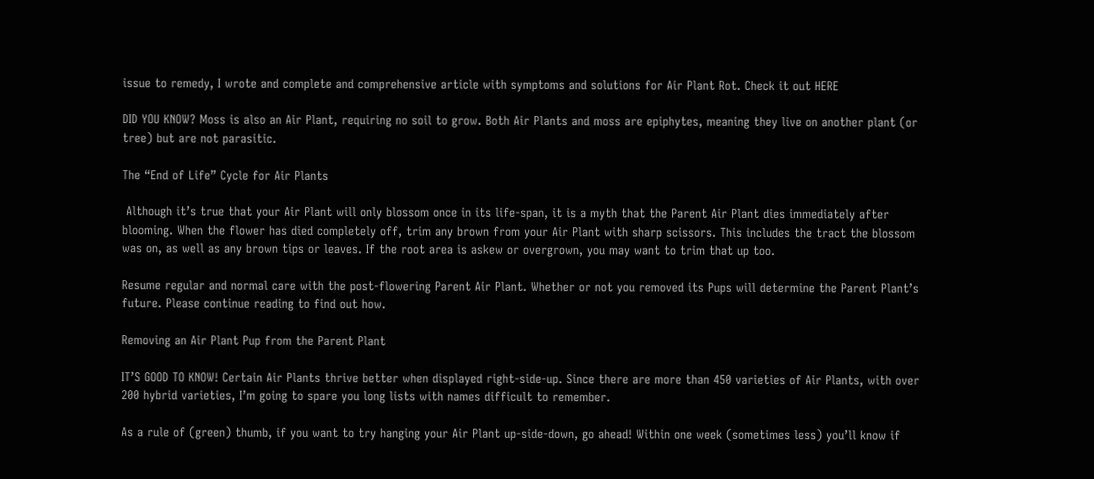issue to remedy, I wrote and complete and comprehensive article with symptoms and solutions for Air Plant Rot. Check it out HERE

DID YOU KNOW? Moss is also an Air Plant, requiring no soil to grow. Both Air Plants and moss are epiphytes, meaning they live on another plant (or tree) but are not parasitic.

The “End of Life” Cycle for Air Plants

 Although it’s true that your Air Plant will only blossom once in its life-span, it is a myth that the Parent Air Plant dies immediately after blooming. When the flower has died completely off, trim any brown from your Air Plant with sharp scissors. This includes the tract the blossom was on, as well as any brown tips or leaves. If the root area is askew or overgrown, you may want to trim that up too.

Resume regular and normal care with the post-flowering Parent Air Plant. Whether or not you removed its Pups will determine the Parent Plant’s future. Please continue reading to find out how.

Removing an Air Plant Pup from the Parent Plant

IT’S GOOD TO KNOW! Certain Air Plants thrive better when displayed right-side-up. Since there are more than 450 varieties of Air Plants, with over 200 hybrid varieties, I’m going to spare you long lists with names difficult to remember.

As a rule of (green) thumb, if you want to try hanging your Air Plant up-side-down, go ahead! Within one week (sometimes less) you’ll know if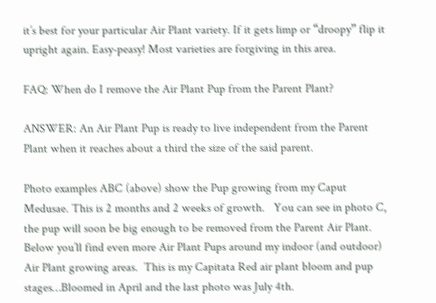it’s best for your particular Air Plant variety. If it gets limp or “droopy” flip it upright again. Easy-peasy! Most varieties are forgiving in this area.

FAQ: When do I remove the Air Plant Pup from the Parent Plant?

ANSWER: An Air Plant Pup is ready to live independent from the Parent Plant when it reaches about a third the size of the said parent.

Photo examples ABC (above) show the Pup growing from my Caput Medusae. This is 2 months and 2 weeks of growth.   You can see in photo C, the pup will soon be big enough to be removed from the Parent Air Plant.  Below you’ll find even more Air Plant Pups around my indoor (and outdoor) Air Plant growing areas.  This is my Capitata Red air plant bloom and pup stages…Bloomed in April and the last photo was July 4th.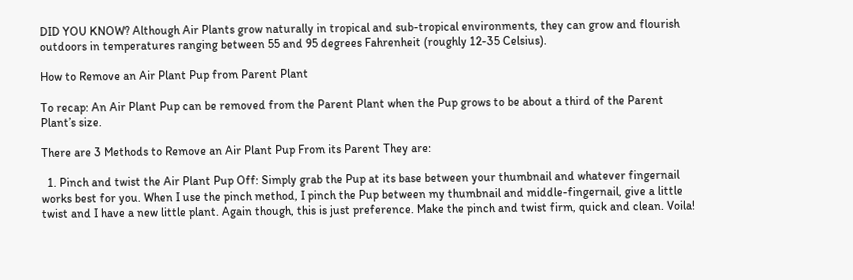DID YOU KNOW? Although Air Plants grow naturally in tropical and sub-tropical environments, they can grow and flourish outdoors in temperatures ranging between 55 and 95 degrees Fahrenheit (roughly 12-35 Celsius).

How to Remove an Air Plant Pup from Parent Plant

To recap: An Air Plant Pup can be removed from the Parent Plant when the Pup grows to be about a third of the Parent Plant’s size.

There are 3 Methods to Remove an Air Plant Pup From its Parent They are:

  1. Pinch and twist the Air Plant Pup Off: Simply grab the Pup at its base between your thumbnail and whatever fingernail works best for you. When I use the pinch method, I pinch the Pup between my thumbnail and middle-fingernail, give a little twist and I have a new little plant. Again though, this is just preference. Make the pinch and twist firm, quick and clean. Voila!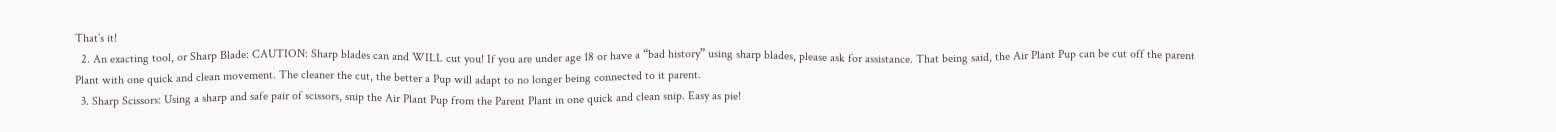That’s it!
  2. An exacting tool, or Sharp Blade: CAUTION: Sharp blades can and WILL cut you! If you are under age 18 or have a “bad history” using sharp blades, please ask for assistance. That being said, the Air Plant Pup can be cut off the parent Plant with one quick and clean movement. The cleaner the cut, the better a Pup will adapt to no longer being connected to it parent.
  3. Sharp Scissors: Using a sharp and safe pair of scissors, snip the Air Plant Pup from the Parent Plant in one quick and clean snip. Easy as pie!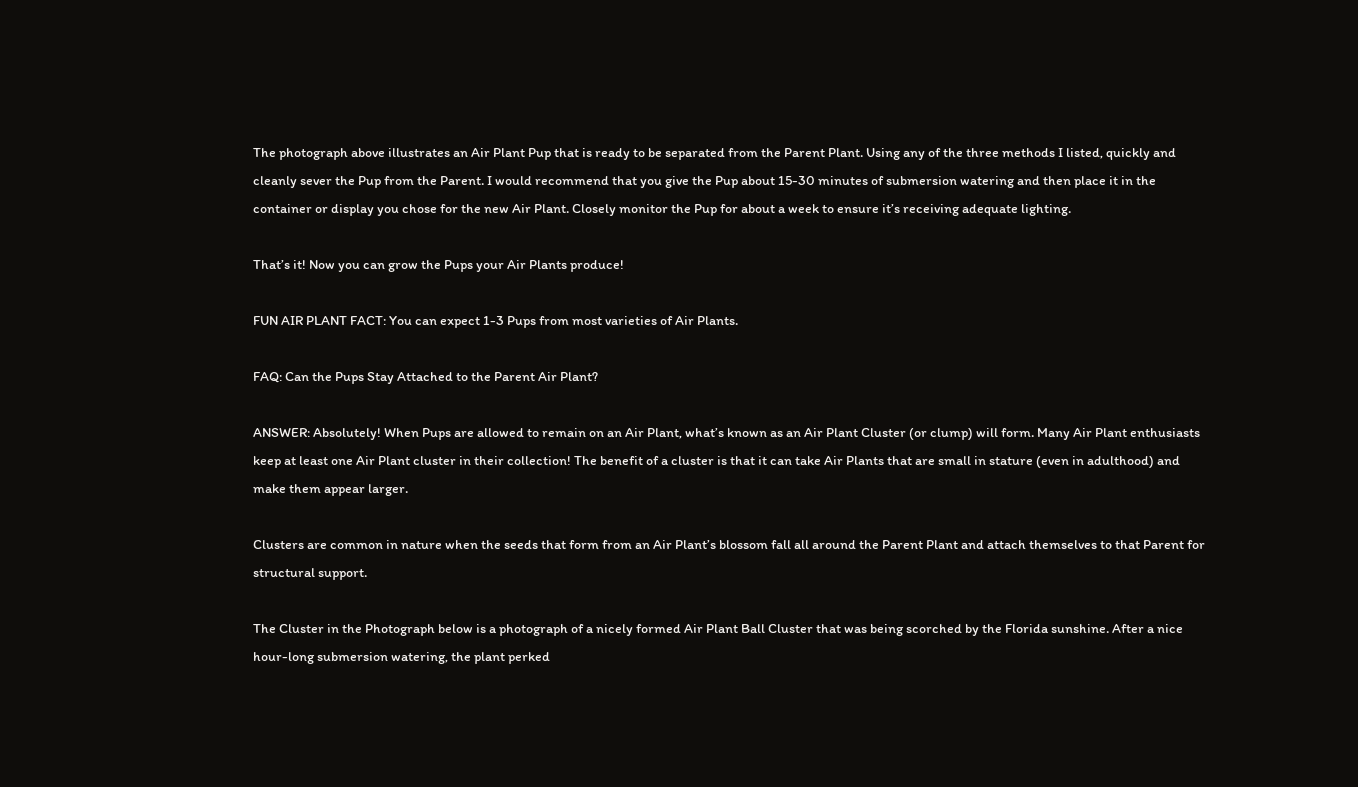The photograph above illustrates an Air Plant Pup that is ready to be separated from the Parent Plant. Using any of the three methods I listed, quickly and cleanly sever the Pup from the Parent. I would recommend that you give the Pup about 15-30 minutes of submersion watering and then place it in the container or display you chose for the new Air Plant. Closely monitor the Pup for about a week to ensure it’s receiving adequate lighting.

That’s it! Now you can grow the Pups your Air Plants produce!

FUN AIR PLANT FACT: You can expect 1-3 Pups from most varieties of Air Plants.

FAQ: Can the Pups Stay Attached to the Parent Air Plant?

ANSWER: Absolutely! When Pups are allowed to remain on an Air Plant, what’s known as an Air Plant Cluster (or clump) will form. Many Air Plant enthusiasts keep at least one Air Plant cluster in their collection! The benefit of a cluster is that it can take Air Plants that are small in stature (even in adulthood) and make them appear larger.

Clusters are common in nature when the seeds that form from an Air Plant’s blossom fall all around the Parent Plant and attach themselves to that Parent for structural support.

The Cluster in the Photograph below is a photograph of a nicely formed Air Plant Ball Cluster that was being scorched by the Florida sunshine. After a nice hour-long submersion watering, the plant perked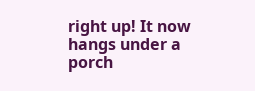right up! It now hangs under a porch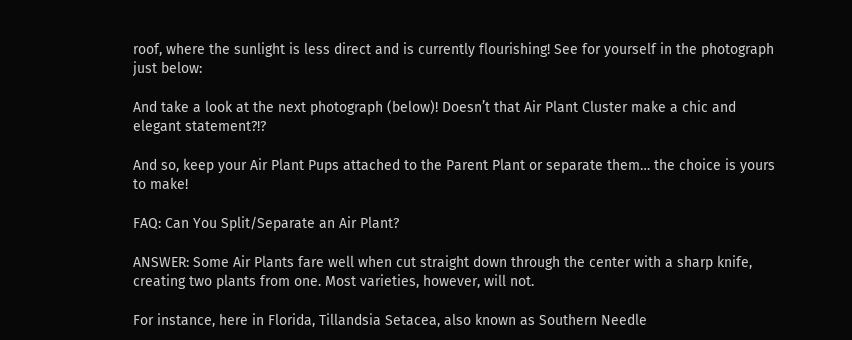roof, where the sunlight is less direct and is currently flourishing! See for yourself in the photograph just below:

And take a look at the next photograph (below)! Doesn’t that Air Plant Cluster make a chic and elegant statement?!?

And so, keep your Air Plant Pups attached to the Parent Plant or separate them… the choice is yours to make!

FAQ: Can You Split/Separate an Air Plant?

ANSWER: Some Air Plants fare well when cut straight down through the center with a sharp knife, creating two plants from one. Most varieties, however, will not.

For instance, here in Florida, Tillandsia Setacea, also known as Southern Needle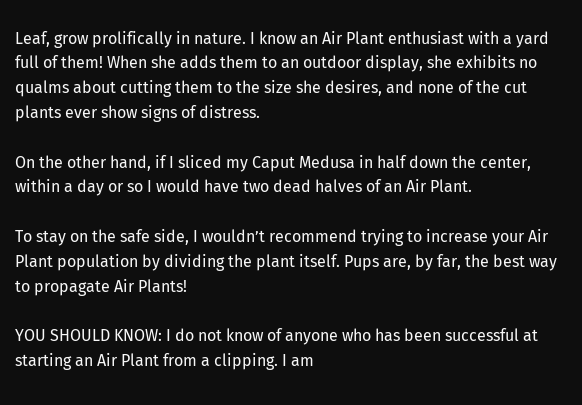Leaf, grow prolifically in nature. I know an Air Plant enthusiast with a yard full of them! When she adds them to an outdoor display, she exhibits no qualms about cutting them to the size she desires, and none of the cut plants ever show signs of distress.

On the other hand, if I sliced my Caput Medusa in half down the center, within a day or so I would have two dead halves of an Air Plant.

To stay on the safe side, I wouldn’t recommend trying to increase your Air Plant population by dividing the plant itself. Pups are, by far, the best way to propagate Air Plants!

YOU SHOULD KNOW: I do not know of anyone who has been successful at starting an Air Plant from a clipping. I am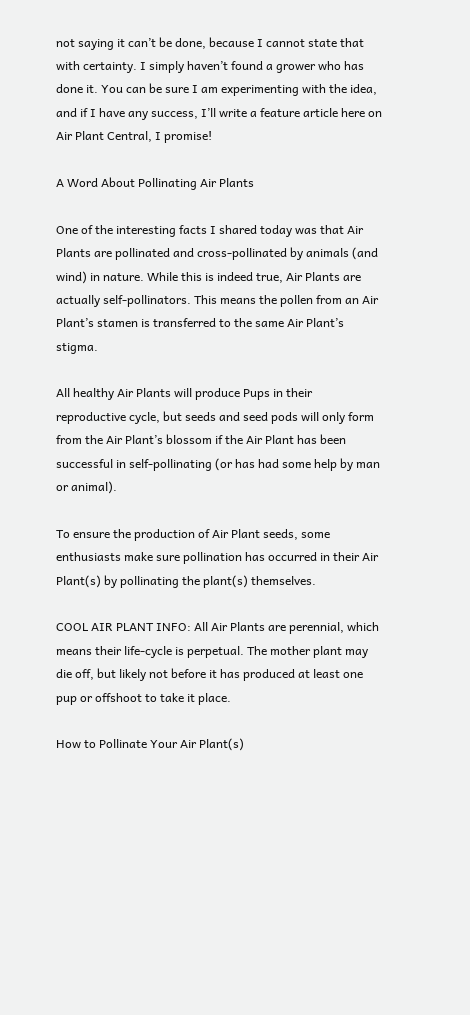not saying it can’t be done, because I cannot state that with certainty. I simply haven’t found a grower who has done it. You can be sure I am experimenting with the idea, and if I have any success, I’ll write a feature article here on Air Plant Central, I promise!

A Word About Pollinating Air Plants

One of the interesting facts I shared today was that Air Plants are pollinated and cross-pollinated by animals (and wind) in nature. While this is indeed true, Air Plants are actually self-pollinators. This means the pollen from an Air Plant’s stamen is transferred to the same Air Plant’s stigma.

All healthy Air Plants will produce Pups in their reproductive cycle, but seeds and seed pods will only form from the Air Plant’s blossom if the Air Plant has been successful in self-pollinating (or has had some help by man or animal).

To ensure the production of Air Plant seeds, some enthusiasts make sure pollination has occurred in their Air Plant(s) by pollinating the plant(s) themselves.

COOL AIR PLANT INFO: All Air Plants are perennial, which means their life-cycle is perpetual. The mother plant may die off, but likely not before it has produced at least one pup or offshoot to take it place.

How to Pollinate Your Air Plant(s)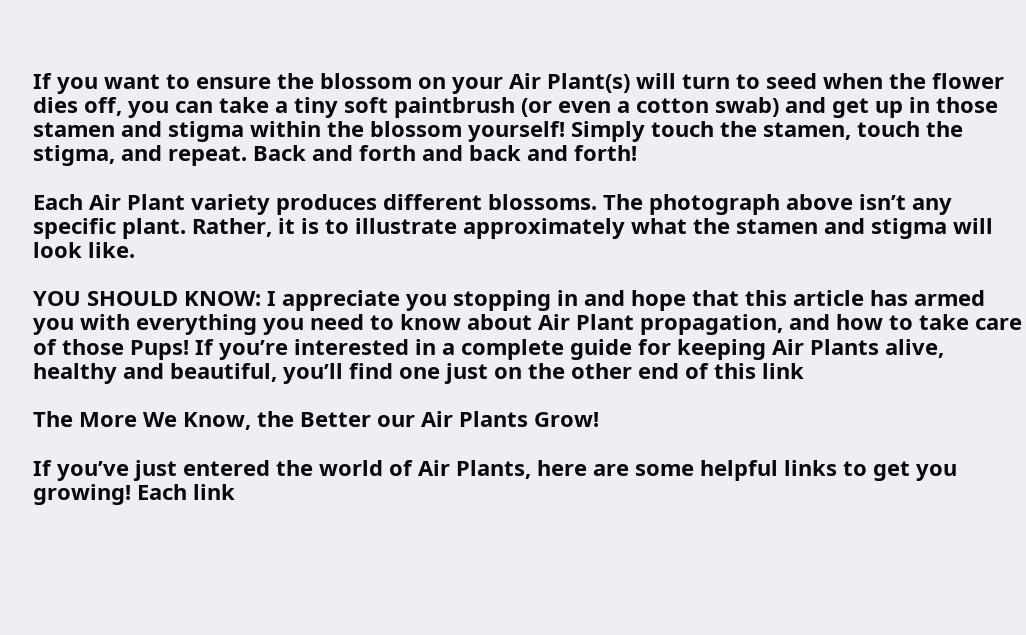If you want to ensure the blossom on your Air Plant(s) will turn to seed when the flower dies off, you can take a tiny soft paintbrush (or even a cotton swab) and get up in those stamen and stigma within the blossom yourself! Simply touch the stamen, touch the stigma, and repeat. Back and forth and back and forth!

Each Air Plant variety produces different blossoms. The photograph above isn’t any specific plant. Rather, it is to illustrate approximately what the stamen and stigma will look like.

YOU SHOULD KNOW: I appreciate you stopping in and hope that this article has armed you with everything you need to know about Air Plant propagation, and how to take care of those Pups! If you’re interested in a complete guide for keeping Air Plants alive, healthy and beautiful, you’ll find one just on the other end of this link

The More We Know, the Better our Air Plants Grow!

If you’ve just entered the world of Air Plants, here are some helpful links to get you growing! Each link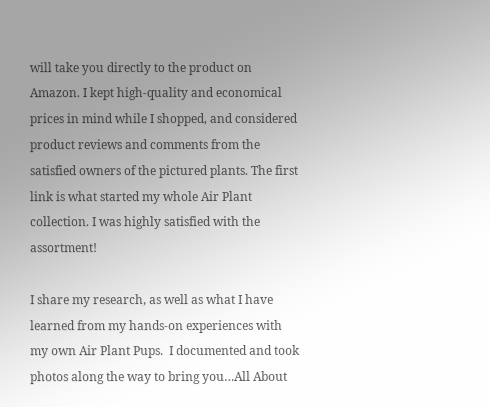will take you directly to the product on Amazon. I kept high-quality and economical prices in mind while I shopped, and considered product reviews and comments from the satisfied owners of the pictured plants. The first link is what started my whole Air Plant collection. I was highly satisfied with the assortment!

I share my research, as well as what I have learned from my hands-on experiences with my own Air Plant Pups.  I documented and took photos along the way to bring you…All About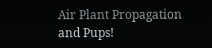Air Plant Propagation and Pups!